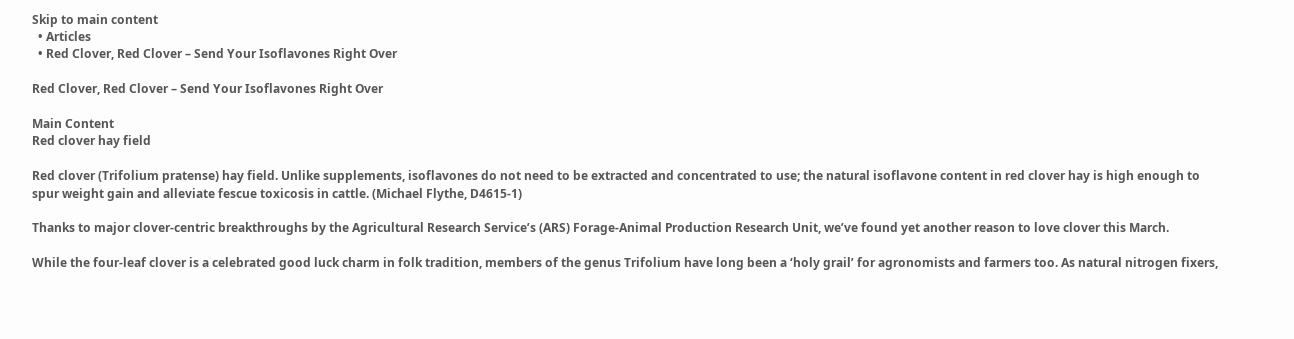Skip to main content
  • Articles
  • Red Clover, Red Clover – Send Your Isoflavones Right Over

Red Clover, Red Clover – Send Your Isoflavones Right Over

Main Content
Red clover hay field

Red clover (Trifolium pratense) hay field. Unlike supplements, isoflavones do not need to be extracted and concentrated to use; the natural isoflavone content in red clover hay is high enough to spur weight gain and alleviate fescue toxicosis in cattle. (Michael Flythe, D4615-1)

Thanks to major clover-centric breakthroughs by the Agricultural Research Service’s (ARS) Forage-Animal Production Research Unit, we’ve found yet another reason to love clover this March.

While the four-leaf clover is a celebrated good luck charm in folk tradition, members of the genus Trifolium have long been a ‘holy grail’ for agronomists and farmers too. As natural nitrogen fixers,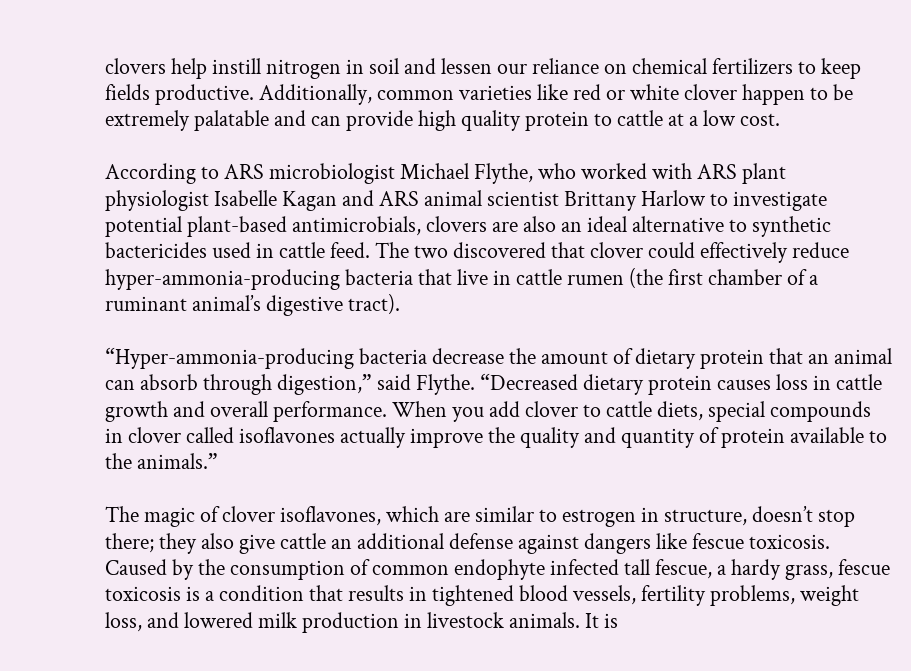clovers help instill nitrogen in soil and lessen our reliance on chemical fertilizers to keep fields productive. Additionally, common varieties like red or white clover happen to be extremely palatable and can provide high quality protein to cattle at a low cost.

According to ARS microbiologist Michael Flythe, who worked with ARS plant physiologist Isabelle Kagan and ARS animal scientist Brittany Harlow to investigate potential plant-based antimicrobials, clovers are also an ideal alternative to synthetic bactericides used in cattle feed. The two discovered that clover could effectively reduce hyper-ammonia-producing bacteria that live in cattle rumen (the first chamber of a ruminant animal’s digestive tract).

“Hyper-ammonia-producing bacteria decrease the amount of dietary protein that an animal can absorb through digestion,” said Flythe. “Decreased dietary protein causes loss in cattle growth and overall performance. When you add clover to cattle diets, special compounds in clover called isoflavones actually improve the quality and quantity of protein available to the animals.”

The magic of clover isoflavones, which are similar to estrogen in structure, doesn’t stop there; they also give cattle an additional defense against dangers like fescue toxicosis. Caused by the consumption of common endophyte infected tall fescue, a hardy grass, fescue toxicosis is a condition that results in tightened blood vessels, fertility problems, weight loss, and lowered milk production in livestock animals. It is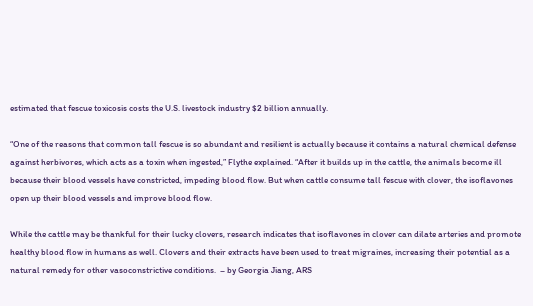estimated that fescue toxicosis costs the U.S. livestock industry $2 billion annually.

“One of the reasons that common tall fescue is so abundant and resilient is actually because it contains a natural chemical defense against herbivores, which acts as a toxin when ingested,” Flythe explained. “After it builds up in the cattle, the animals become ill because their blood vessels have constricted, impeding blood flow. But when cattle consume tall fescue with clover, the isoflavones open up their blood vessels and improve blood flow.

While the cattle may be thankful for their lucky clovers, research indicates that isoflavones in clover can dilate arteries and promote healthy blood flow in humans as well. Clovers and their extracts have been used to treat migraines, increasing their potential as a natural remedy for other vasoconstrictive conditions.  – by Georgia Jiang, ARS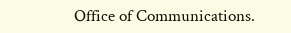Office of Communications.